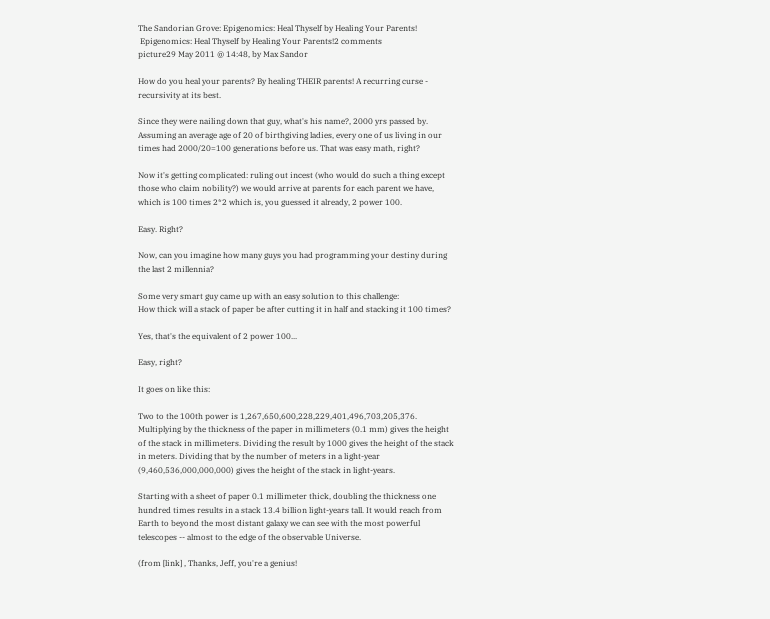The Sandorian Grove: Epigenomics: Heal Thyself by Healing Your Parents!
 Epigenomics: Heal Thyself by Healing Your Parents!2 comments
picture29 May 2011 @ 14:48, by Max Sandor

How do you heal your parents? By healing THEIR parents! A recurring curse - recursivity at its best.

Since they were nailing down that guy, what's his name?, 2000 yrs passed by. Assuming an average age of 20 of birthgiving ladies, every one of us living in our times had 2000/20=100 generations before us. That was easy math, right?

Now it's getting complicated: ruling out incest (who would do such a thing except those who claim nobility?) we would arrive at parents for each parent we have, which is 100 times 2*2 which is, you guessed it already, 2 power 100.

Easy. Right?

Now, can you imagine how many guys you had programming your destiny during the last 2 millennia?

Some very smart guy came up with an easy solution to this challenge:
How thick will a stack of paper be after cutting it in half and stacking it 100 times?

Yes, that's the equivalent of 2 power 100...

Easy, right?

It goes on like this:

Two to the 100th power is 1,267,650,600,228,229,401,496,703,205,376.
Multiplying by the thickness of the paper in millimeters (0.1 mm) gives the height of the stack in millimeters. Dividing the result by 1000 gives the height of the stack in meters. Dividing that by the number of meters in a light-year (9,460,536,000,000,000) gives the height of the stack in light-years.

Starting with a sheet of paper 0.1 millimeter thick, doubling the thickness one hundred times results in a stack 13.4 billion light-years tall. It would reach from Earth to beyond the most distant galaxy we can see with the most powerful telescopes -- almost to the edge of the observable Universe.

(from [link] , Thanks, Jeff, you're a genius!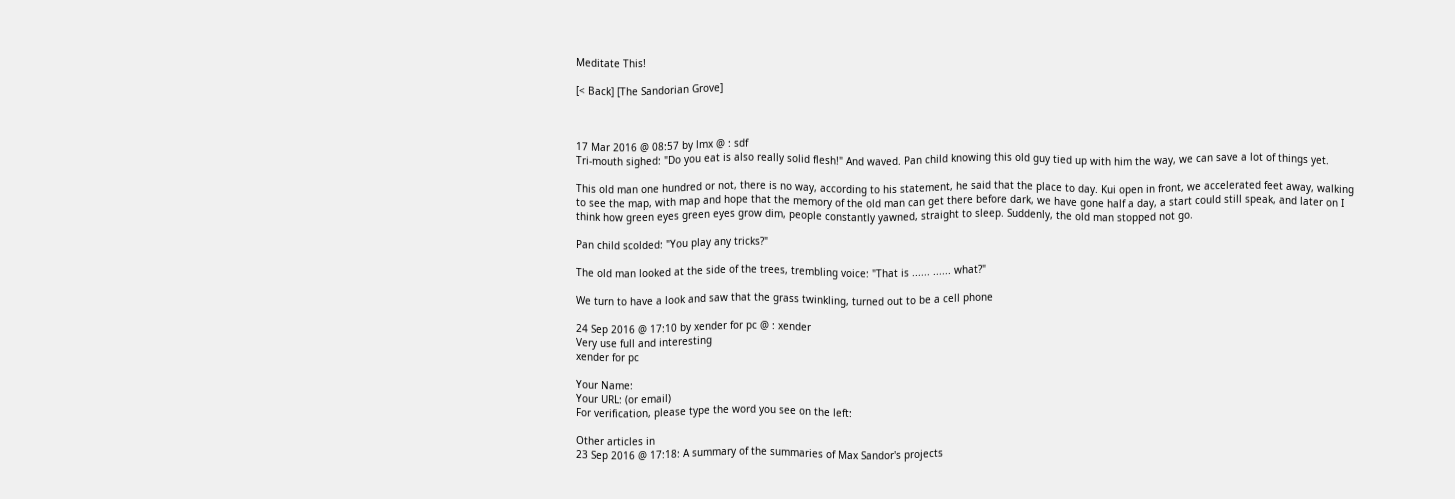Meditate This!

[< Back] [The Sandorian Grove]



17 Mar 2016 @ 08:57 by lmx @ : sdf
Tri-mouth sighed: "Do you eat is also really solid flesh!" And waved. Pan child knowing this old guy tied up with him the way, we can save a lot of things yet.

This old man one hundred or not, there is no way, according to his statement, he said that the place to day. Kui open in front, we accelerated feet away, walking to see the map, with map and hope that the memory of the old man can get there before dark, we have gone half a day, a start could still speak, and later on I think how green eyes green eyes grow dim, people constantly yawned, straight to sleep. Suddenly, the old man stopped not go.

Pan child scolded: "You play any tricks?"

The old man looked at the side of the trees, trembling voice: "That is ...... ...... what?"

We turn to have a look and saw that the grass twinkling, turned out to be a cell phone

24 Sep 2016 @ 17:10 by xender for pc @ : xender
Very use full and interesting
xender for pc

Your Name:
Your URL: (or email)
For verification, please type the word you see on the left:

Other articles in
23 Sep 2016 @ 17:18: A summary of the summaries of Max Sandor's projects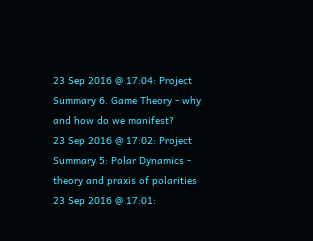23 Sep 2016 @ 17:04: Project Summary 6. Game Theory - why and how do we manifest?
23 Sep 2016 @ 17:02: Project Summary 5: Polar Dynamics - theory and praxis of polarities
23 Sep 2016 @ 17:01: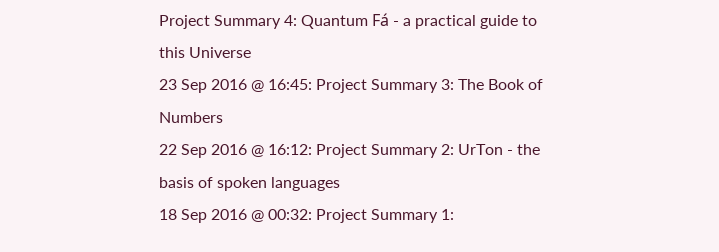Project Summary 4: Quantum Fá - a practical guide to this Universe
23 Sep 2016 @ 16:45: Project Summary 3: The Book of Numbers
22 Sep 2016 @ 16:12: Project Summary 2: UrTon - the basis of spoken languages
18 Sep 2016 @ 00:32: Project Summary 1: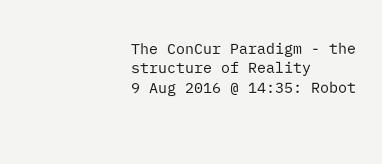The ConCur Paradigm - the structure of Reality
9 Aug 2016 @ 14:35: Robot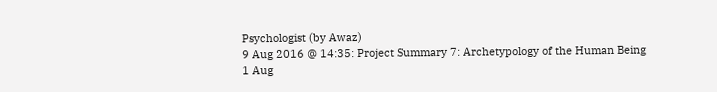Psychologist (by Awaz)
9 Aug 2016 @ 14:35: Project Summary 7: Archetypology of the Human Being
1 Aug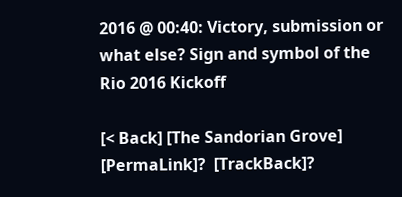2016 @ 00:40: Victory, submission or what else? Sign and symbol of the Rio 2016 Kickoff

[< Back] [The Sandorian Grove] [PermaLink]?  [TrackBack]?